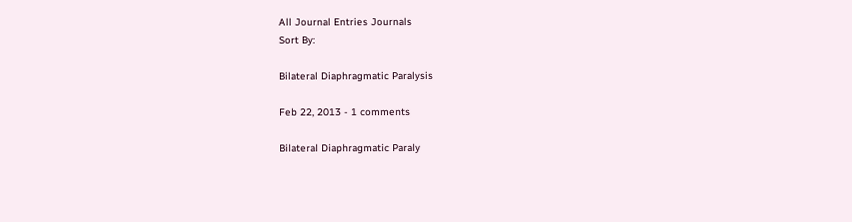All Journal Entries Journals
Sort By:

Bilateral Diaphragmatic Paralysis

Feb 22, 2013 - 1 comments

Bilateral Diaphragmatic Paraly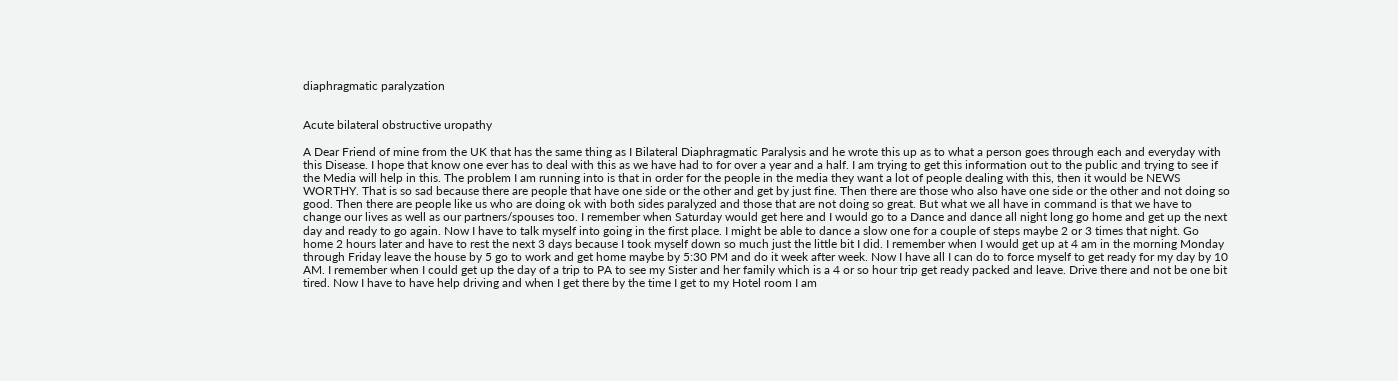diaphragmatic paralyzation


Acute bilateral obstructive uropathy

A Dear Friend of mine from the UK that has the same thing as I Bilateral Diaphragmatic Paralysis and he wrote this up as to what a person goes through each and everyday with this Disease. I hope that know one ever has to deal with this as we have had to for over a year and a half. I am trying to get this information out to the public and trying to see if the Media will help in this. The problem I am running into is that in order for the people in the media they want a lot of people dealing with this, then it would be NEWS WORTHY. That is so sad because there are people that have one side or the other and get by just fine. Then there are those who also have one side or the other and not doing so good. Then there are people like us who are doing ok with both sides paralyzed and those that are not doing so great. But what we all have in command is that we have to change our lives as well as our partners/spouses too. I remember when Saturday would get here and I would go to a Dance and dance all night long go home and get up the next day and ready to go again. Now I have to talk myself into going in the first place. I might be able to dance a slow one for a couple of steps maybe 2 or 3 times that night. Go home 2 hours later and have to rest the next 3 days because I took myself down so much just the little bit I did. I remember when I would get up at 4 am in the morning Monday through Friday leave the house by 5 go to work and get home maybe by 5:30 PM and do it week after week. Now I have all I can do to force myself to get ready for my day by 10 AM. I remember when I could get up the day of a trip to PA to see my Sister and her family which is a 4 or so hour trip get ready packed and leave. Drive there and not be one bit tired. Now I have to have help driving and when I get there by the time I get to my Hotel room I am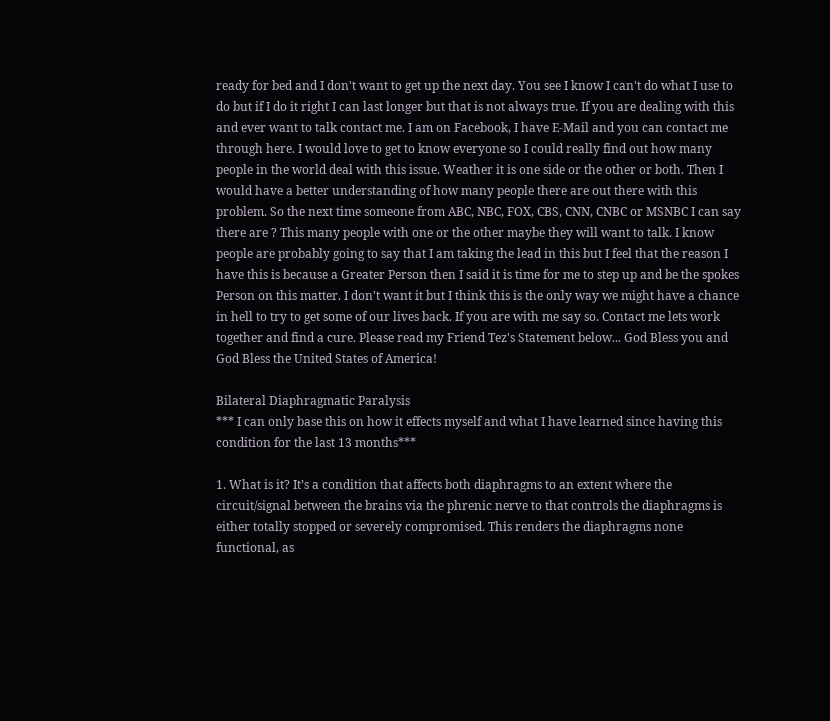ready for bed and I don't want to get up the next day. You see I know I can't do what I use to do but if I do it right I can last longer but that is not always true. If you are dealing with this and ever want to talk contact me. I am on Facebook, I have E-Mail and you can contact me through here. I would love to get to know everyone so I could really find out how many people in the world deal with this issue. Weather it is one side or the other or both. Then I would have a better understanding of how many people there are out there with this problem. So the next time someone from ABC, NBC, FOX, CBS, CNN, CNBC or MSNBC I can say there are ? This many people with one or the other maybe they will want to talk. I know people are probably going to say that I am taking the lead in this but I feel that the reason I have this is because a Greater Person then I said it is time for me to step up and be the spokes Person on this matter. I don't want it but I think this is the only way we might have a chance in hell to try to get some of our lives back. If you are with me say so. Contact me lets work together and find a cure. Please read my Friend Tez's Statement below... God Bless you and God Bless the United States of America!

Bilateral Diaphragmatic Paralysis
*** I can only base this on how it effects myself and what I have learned since having this condition for the last 13 months***

1. What is it? It’s a condition that affects both diaphragms to an extent where the circuit/signal between the brains via the phrenic nerve to that controls the diaphragms is either totally stopped or severely compromised. This renders the diaphragms none functional, as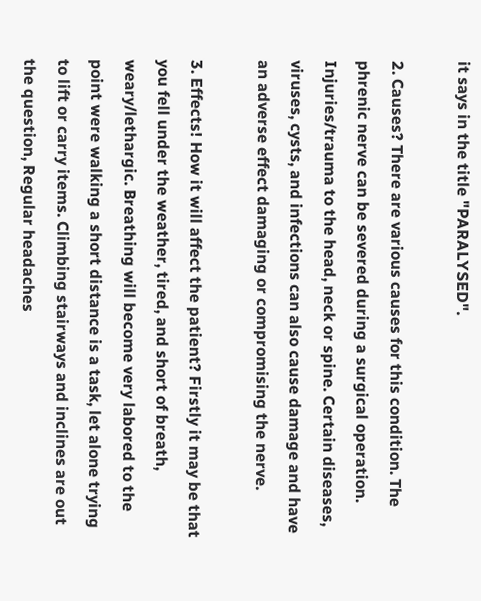it says in the title "PARALYSED".

2. Causes? There are various causes for this condition. The phrenic nerve can be severed during a surgical operation. Injuries/trauma to the head, neck or spine. Certain diseases, viruses, cysts, and infections can also cause damage and have an adverse effect damaging or compromising the nerve.

3. Effects! How it will affect the patient? Firstly it may be that you fell under the weather, tired, and short of breath, weary/lethargic. Breathing will become very labored to the point were walking a short distance is a task, let alone trying to lift or carry items. Climbing stairways and inclines are out the question, Regular headaches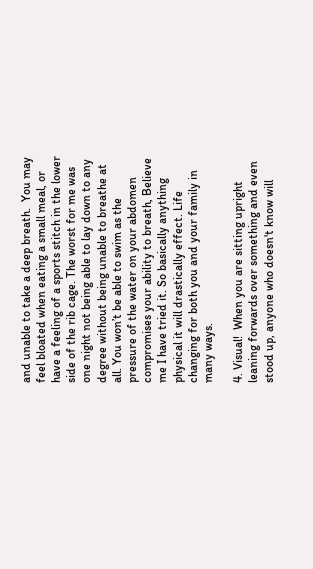and unable to take a deep breath.  You may feel bloated when eating a small meal, or have a feeling of a sports stitch in the lower side of the rib cage. The worst for me was one night not being able to lay down to any degree without being unable to breathe at all. You won’t be able to swim as the pressure of the water on your abdomen compromises your ability to breath, Believe me I have tried it. So basically anything physical it will drastically effect. Life changing for both you and your family in many ways.

4. Visual!  When you are sitting upright leaning forwards over something and even stood up, anyone who doesn't know will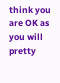think you are OK as you will pretty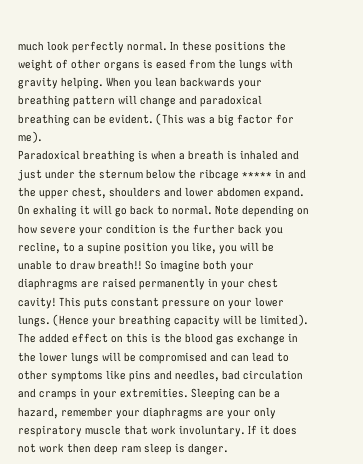much look perfectly normal. In these positions the weight of other organs is eased from the lungs with gravity helping. When you lean backwards your breathing pattern will change and paradoxical breathing can be evident. (This was a big factor for me).
Paradoxical breathing is when a breath is inhaled and just under the sternum below the ribcage ***** in and the upper chest, shoulders and lower abdomen expand. On exhaling it will go back to normal. Note depending on how severe your condition is the further back you recline, to a supine position you like, you will be unable to draw breath!! So imagine both your diaphragms are raised permanently in your chest cavity! This puts constant pressure on your lower lungs. (Hence your breathing capacity will be limited). The added effect on this is the blood gas exchange in the lower lungs will be compromised and can lead to other symptoms like pins and needles, bad circulation and cramps in your extremities. Sleeping can be a hazard, remember your diaphragms are your only respiratory muscle that work involuntary. If it does not work then deep ram sleep is danger.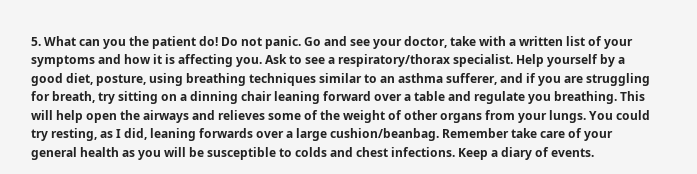5. What can you the patient do! Do not panic. Go and see your doctor, take with a written list of your symptoms and how it is affecting you. Ask to see a respiratory/thorax specialist. Help yourself by a good diet, posture, using breathing techniques similar to an asthma sufferer, and if you are struggling for breath, try sitting on a dinning chair leaning forward over a table and regulate you breathing. This will help open the airways and relieves some of the weight of other organs from your lungs. You could try resting, as I did, leaning forwards over a large cushion/beanbag. Remember take care of your general health as you will be susceptible to colds and chest infections. Keep a diary of events.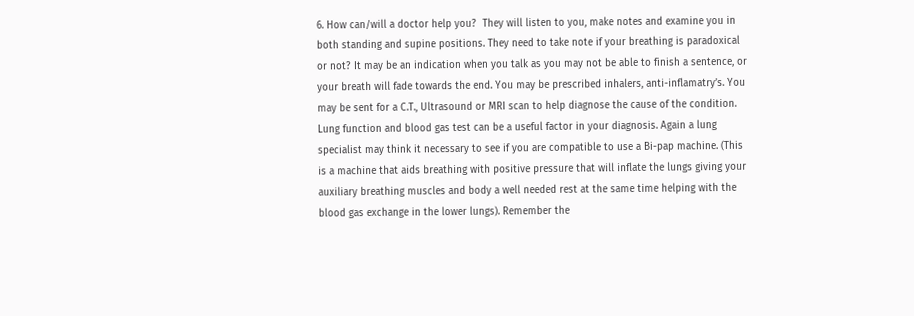6. How can/will a doctor help you?  They will listen to you, make notes and examine you in both standing and supine positions. They need to take note if your breathing is paradoxical or not? It may be an indication when you talk as you may not be able to finish a sentence, or your breath will fade towards the end. You may be prescribed inhalers, anti-inflamatry’s. You may be sent for a C.T., Ultrasound or MRI scan to help diagnose the cause of the condition. Lung function and blood gas test can be a useful factor in your diagnosis. Again a lung specialist may think it necessary to see if you are compatible to use a Bi-pap machine. (This is a machine that aids breathing with positive pressure that will inflate the lungs giving your auxiliary breathing muscles and body a well needed rest at the same time helping with the blood gas exchange in the lower lungs). Remember the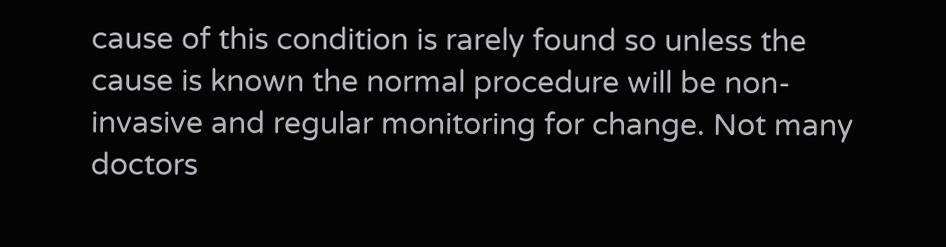cause of this condition is rarely found so unless the cause is known the normal procedure will be non-invasive and regular monitoring for change. Not many doctors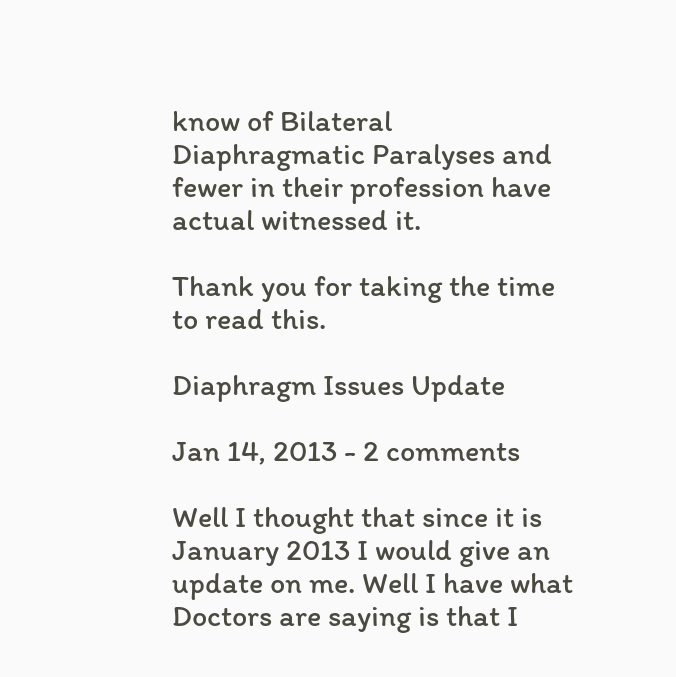know of Bilateral Diaphragmatic Paralyses and fewer in their profession have actual witnessed it.

Thank you for taking the time to read this.

Diaphragm Issues Update

Jan 14, 2013 - 2 comments

Well I thought that since it is January 2013 I would give an update on me. Well I have what Doctors are saying is that I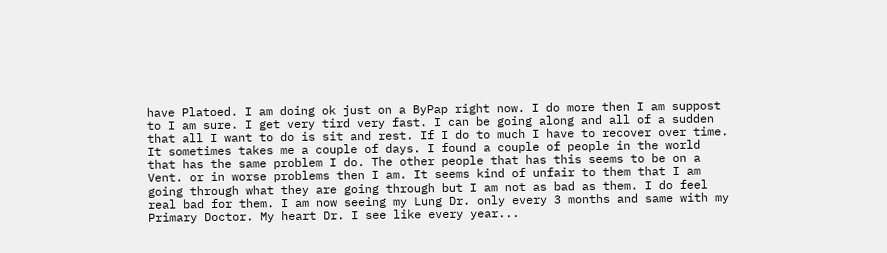have Platoed. I am doing ok just on a ByPap right now. I do more then I am suppost to I am sure. I get very tird very fast. I can be going along and all of a sudden that all I want to do is sit and rest. If I do to much I have to recover over time. It sometimes takes me a couple of days. I found a couple of people in the world that has the same problem I do. The other people that has this seems to be on a Vent. or in worse problems then I am. It seems kind of unfair to them that I am going through what they are going through but I am not as bad as them. I do feel real bad for them. I am now seeing my Lung Dr. only every 3 months and same with my Primary Doctor. My heart Dr. I see like every year...